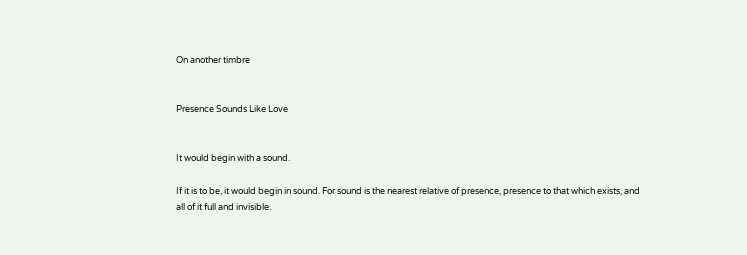On another timbre


Presence Sounds Like Love


It would begin with a sound.

If it is to be, it would begin in sound. For sound is the nearest relative of presence, presence to that which exists, and all of it full and invisible.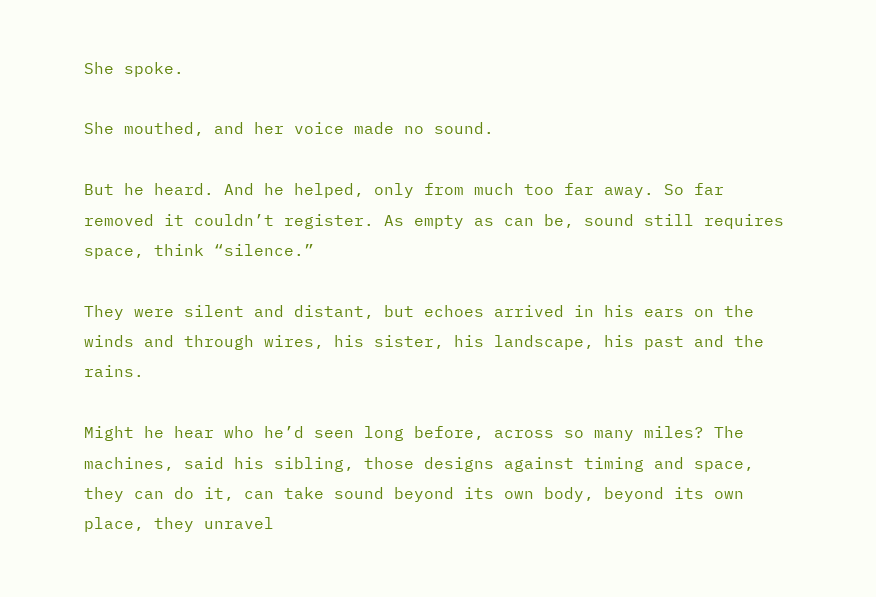She spoke.

She mouthed, and her voice made no sound.

But he heard. And he helped, only from much too far away. So far removed it couldn’t register. As empty as can be, sound still requires space, think “silence.”

They were silent and distant, but echoes arrived in his ears on the winds and through wires, his sister, his landscape, his past and the rains.

Might he hear who he’d seen long before, across so many miles? The machines, said his sibling, those designs against timing and space, they can do it, can take sound beyond its own body, beyond its own place, they unravel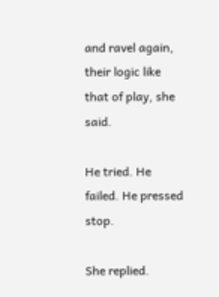and ravel again, their logic like that of play, she said.

He tried. He failed. He pressed stop.

She replied.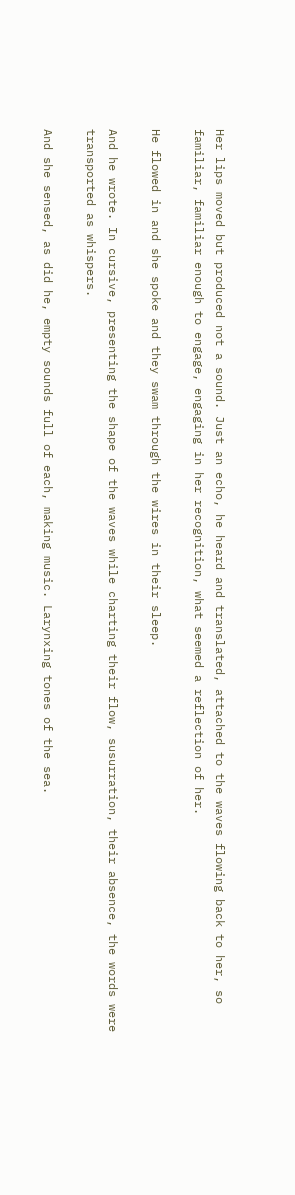Her lips moved but produced not a sound. Just an echo, he heard and translated, attached to the waves flowing back to her, so familiar, familiar enough to engage, engaging in her recognition, what seemed a reflection of her.

He flowed in and she spoke and they swam through the wires in their sleep.

And he wrote. In cursive, presenting the shape of the waves while charting their flow, susurration, their absence, the words were transported as whispers.

And she sensed, as did he, empty sounds full of each, making music. Larynxing tones of the sea.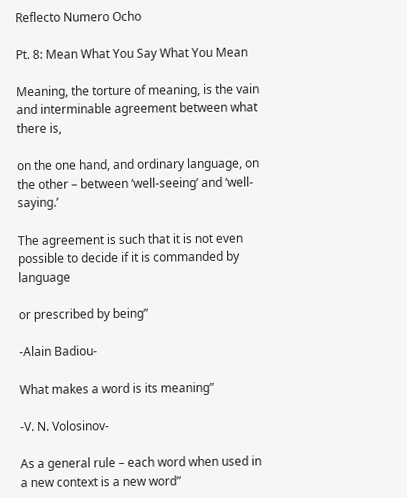Reflecto Numero Ocho

Pt. 8: Mean What You Say What You Mean

Meaning, the torture of meaning, is the vain and interminable agreement between what there is,

on the one hand, and ordinary language, on the other – between ‘well-seeing’ and ‘well-saying.’

The agreement is such that it is not even possible to decide if it is commanded by language

or prescribed by being”

-Alain Badiou-

What makes a word is its meaning”

-V. N. Volosinov-

As a general rule – each word when used in a new context is a new word”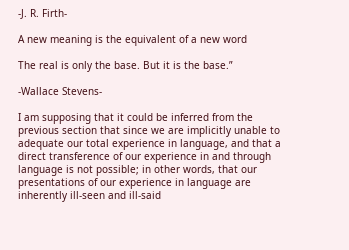-J. R. Firth-

A new meaning is the equivalent of a new word

The real is only the base. But it is the base.”

-Wallace Stevens-

I am supposing that it could be inferred from the previous section that since we are implicitly unable to adequate our total experience in language, and that a direct transference of our experience in and through language is not possible; in other words, that our presentations of our experience in language are inherently ill-seen and ill-said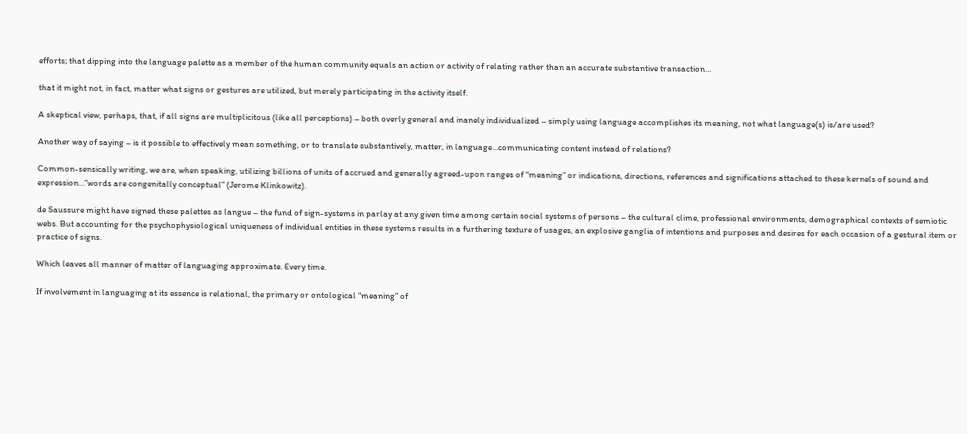efforts; that dipping into the language palette as a member of the human community equals an action or activity of relating rather than an accurate substantive transaction…

that it might not, in fact, matter what signs or gestures are utilized, but merely participating in the activity itself.

A skeptical view, perhaps, that, if all signs are multiplicitous (like all perceptions) – both overly general and inanely individualized – simply using language accomplishes its meaning, not what language(s) is/are used?

Another way of saying – is it possible to effectively mean something, or to translate substantively, matter, in language…communicating content instead of relations?

Common-sensically writing, we are, when speaking, utilizing billions of units of accrued and generally agreed-upon ranges of “meaning” or indications, directions, references and significations attached to these kernels of sound and expression…”words are congenitally conceptual” (Jerome Klinkowitz).

de Saussure might have signed these palettes as langue – the fund of sign-systems in parlay at any given time among certain social systems of persons – the cultural clime, professional environments, demographical contexts of semiotic webs. But accounting for the psychophysiological uniqueness of individual entities in these systems results in a furthering texture of usages, an explosive ganglia of intentions and purposes and desires for each occasion of a gestural item or practice of signs.

Which leaves all manner of matter of languaging approximate. Every time.

If involvement in languaging at its essence is relational, the primary or ontological “meaning” of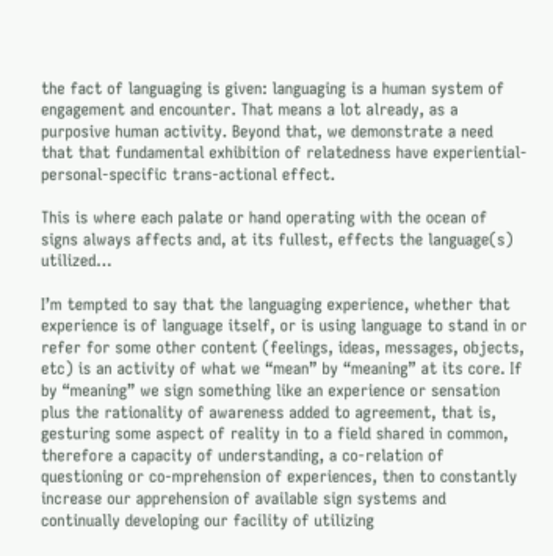the fact of languaging is given: languaging is a human system of engagement and encounter. That means a lot already, as a purposive human activity. Beyond that, we demonstrate a need that that fundamental exhibition of relatedness have experiential-personal-specific trans-actional effect.

This is where each palate or hand operating with the ocean of signs always affects and, at its fullest, effects the language(s) utilized…

I’m tempted to say that the languaging experience, whether that experience is of language itself, or is using language to stand in or refer for some other content (feelings, ideas, messages, objects, etc) is an activity of what we “mean” by “meaning” at its core. If by “meaning” we sign something like an experience or sensation plus the rationality of awareness added to agreement, that is, gesturing some aspect of reality in to a field shared in common, therefore a capacity of understanding, a co-relation of questioning or co-mprehension of experiences, then to constantly increase our apprehension of available sign systems and continually developing our facility of utilizing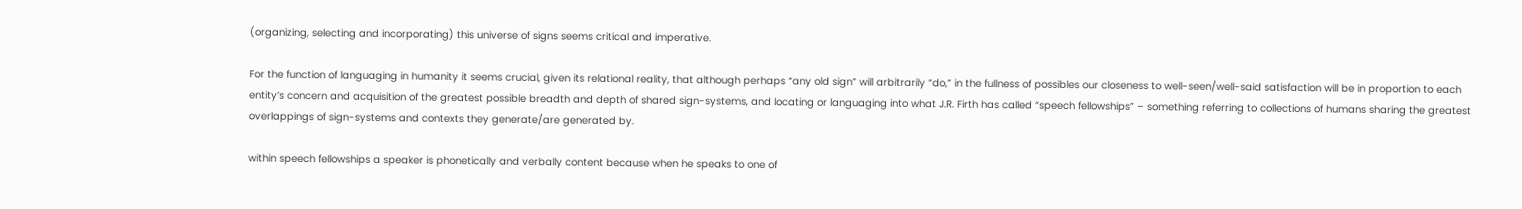(organizing, selecting and incorporating) this universe of signs seems critical and imperative.

For the function of languaging in humanity it seems crucial, given its relational reality, that although perhaps “any old sign” will arbitrarily “do,” in the fullness of possibles our closeness to well-seen/well-said satisfaction will be in proportion to each entity’s concern and acquisition of the greatest possible breadth and depth of shared sign-systems, and locating or languaging into what J.R. Firth has called “speech fellowships” – something referring to collections of humans sharing the greatest overlappings of sign-systems and contexts they generate/are generated by.

within speech fellowships a speaker is phonetically and verbally content because when he speaks to one of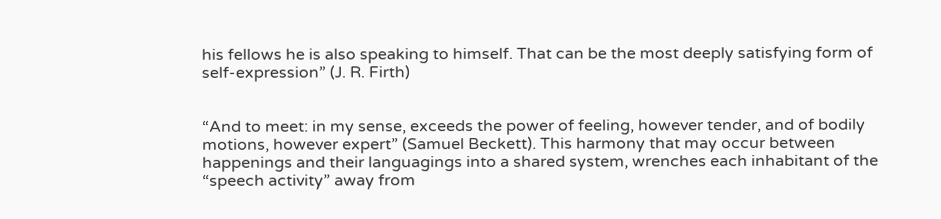his fellows he is also speaking to himself. That can be the most deeply satisfying form of self-expression” (J. R. Firth)


“And to meet: in my sense, exceeds the power of feeling, however tender, and of bodily motions, however expert” (Samuel Beckett). This harmony that may occur between happenings and their languagings into a shared system, wrenches each inhabitant of the “speech activity” away from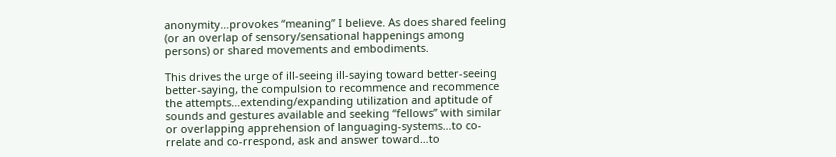anonymity…provokes “meaning” I believe. As does shared feeling (or an overlap of sensory/sensational happenings among persons) or shared movements and embodiments.

This drives the urge of ill-seeing ill-saying toward better-seeing better-saying, the compulsion to recommence and recommence the attempts…extending/expanding utilization and aptitude of sounds and gestures available and seeking “fellows” with similar or overlapping apprehension of languaging-systems…to co-rrelate and co-rrespond, ask and answer toward…to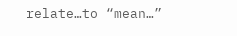relate…to “mean…”